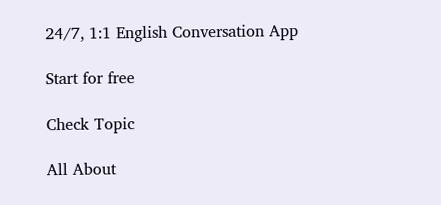24/7, 1:1 English Conversation App

Start for free

Check Topic

All About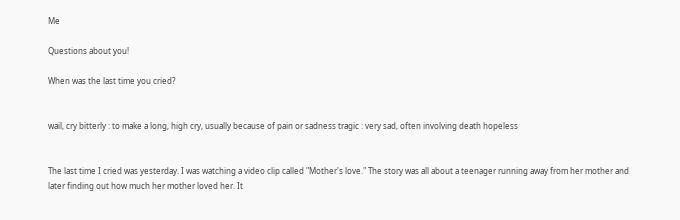Me

Questions about you!

When was the last time you cried?


wail, cry bitterly : to make a long, high cry, usually because of pain or sadness tragic : very sad, often involving death hopeless


The last time I cried was yesterday. I was watching a video clip called "Mother's love." The story was all about a teenager running away from her mother and later finding out how much her mother loved her. It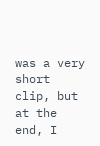was a very short clip, but at the end, I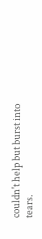couldn't help but burst into tears.